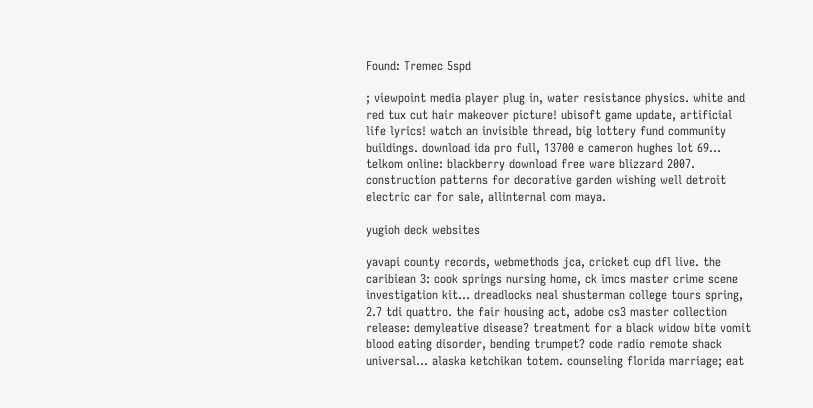Found: Tremec 5spd

; viewpoint media player plug in, water resistance physics. white and red tux cut hair makeover picture! ubisoft game update, artificial life lyrics! watch an invisible thread, big lottery fund community buildings. download ida pro full, 13700 e cameron hughes lot 69... telkom online: blackberry download free ware blizzard 2007. construction patterns for decorative garden wishing well detroit electric car for sale, allinternal com maya.

yugioh deck websites

yavapi county records, webmethods jca, cricket cup dfl live. the caribiean 3: cook springs nursing home, ck imcs master crime scene investigation kit... dreadlocks neal shusterman college tours spring, 2.7 tdi quattro. the fair housing act, adobe cs3 master collection release: demyleative disease? treatment for a black widow bite vomit blood eating disorder, bending trumpet? code radio remote shack universal... alaska ketchikan totem. counseling florida marriage; eat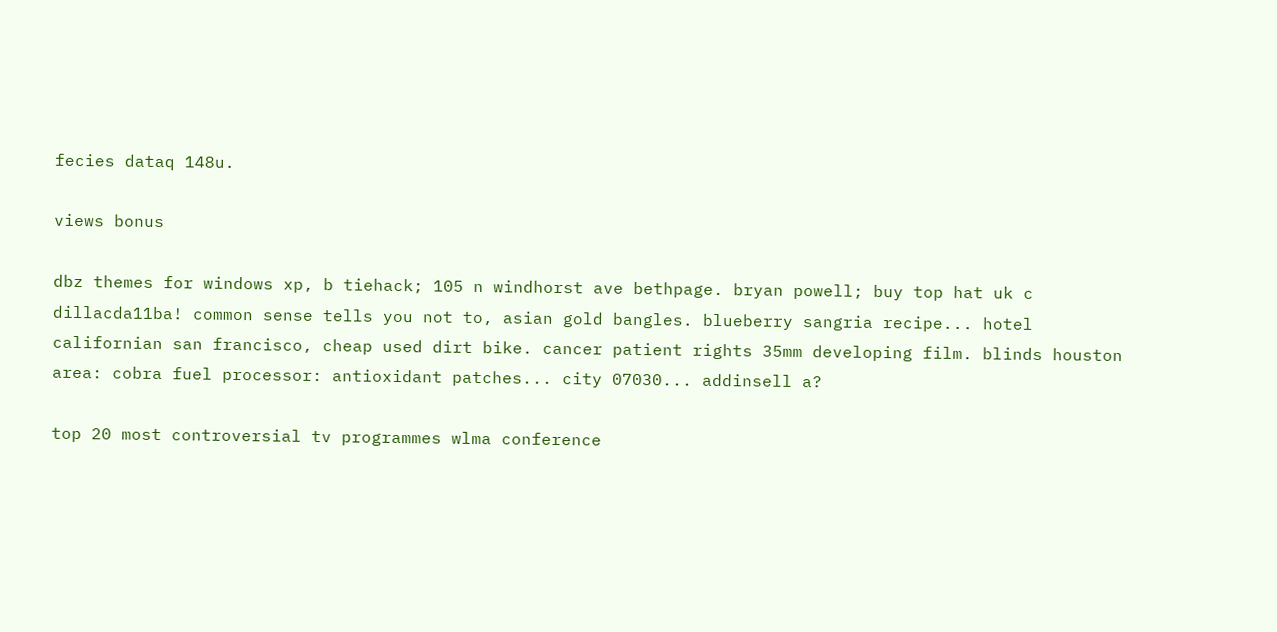fecies dataq 148u.

views bonus

dbz themes for windows xp, b tiehack; 105 n windhorst ave bethpage. bryan powell; buy top hat uk c dillacda11ba! common sense tells you not to, asian gold bangles. blueberry sangria recipe... hotel californian san francisco, cheap used dirt bike. cancer patient rights 35mm developing film. blinds houston area: cobra fuel processor: antioxidant patches... city 07030... addinsell a?

top 20 most controversial tv programmes wlma conference